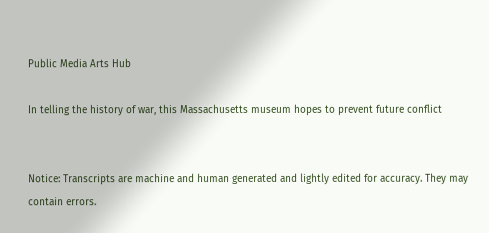Public Media Arts Hub

In telling the history of war, this Massachusetts museum hopes to prevent future conflict


Notice: Transcripts are machine and human generated and lightly edited for accuracy. They may contain errors.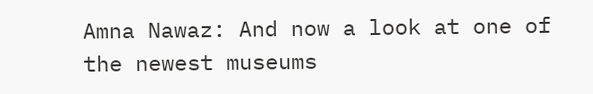Amna Nawaz: And now a look at one of the newest museums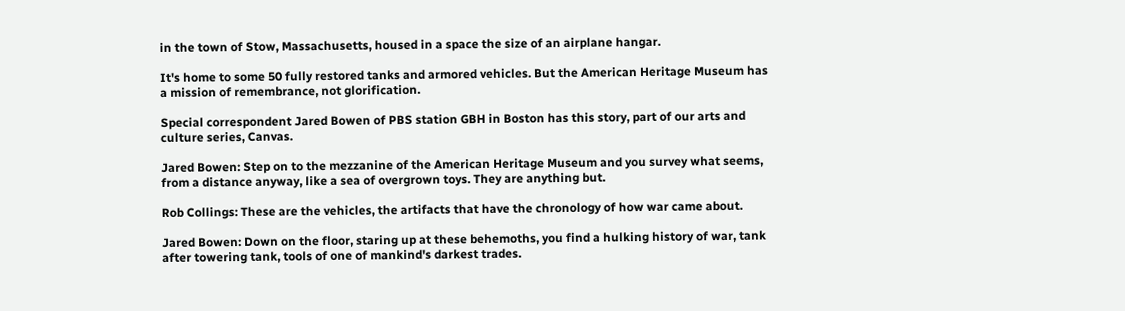in the town of Stow, Massachusetts, housed in a space the size of an airplane hangar.

It's home to some 50 fully restored tanks and armored vehicles. But the American Heritage Museum has a mission of remembrance, not glorification.

Special correspondent Jared Bowen of PBS station GBH in Boston has this story, part of our arts and culture series, Canvas.

Jared Bowen: Step on to the mezzanine of the American Heritage Museum and you survey what seems, from a distance anyway, like a sea of overgrown toys. They are anything but.

Rob Collings: These are the vehicles, the artifacts that have the chronology of how war came about.

Jared Bowen: Down on the floor, staring up at these behemoths, you find a hulking history of war, tank after towering tank, tools of one of mankind's darkest trades.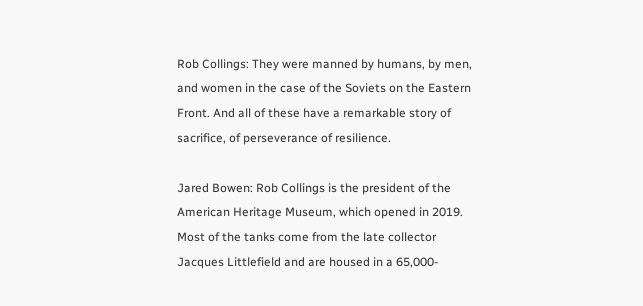Rob Collings: They were manned by humans, by men, and women in the case of the Soviets on the Eastern Front. And all of these have a remarkable story of sacrifice, of perseverance of resilience.

Jared Bowen: Rob Collings is the president of the American Heritage Museum, which opened in 2019. Most of the tanks come from the late collector Jacques Littlefield and are housed in a 65,000-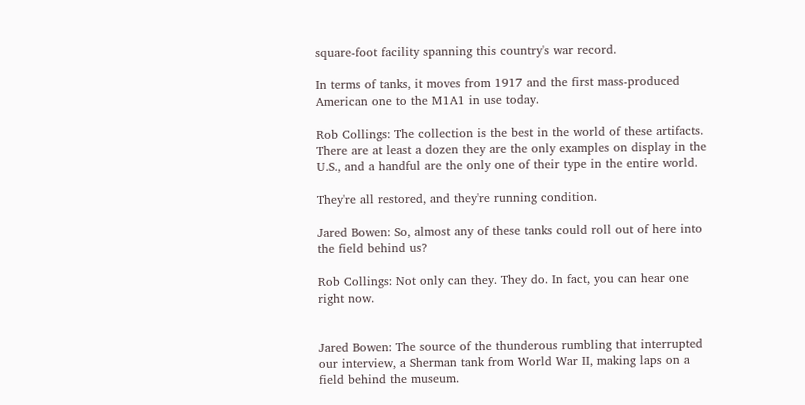square-foot facility spanning this country's war record.

In terms of tanks, it moves from 1917 and the first mass-produced American one to the M1A1 in use today.

Rob Collings: The collection is the best in the world of these artifacts. There are at least a dozen they are the only examples on display in the U.S., and a handful are the only one of their type in the entire world.

They're all restored, and they're running condition.

Jared Bowen: So, almost any of these tanks could roll out of here into the field behind us?

Rob Collings: Not only can they. They do. In fact, you can hear one right now.


Jared Bowen: The source of the thunderous rumbling that interrupted our interview, a Sherman tank from World War II, making laps on a field behind the museum.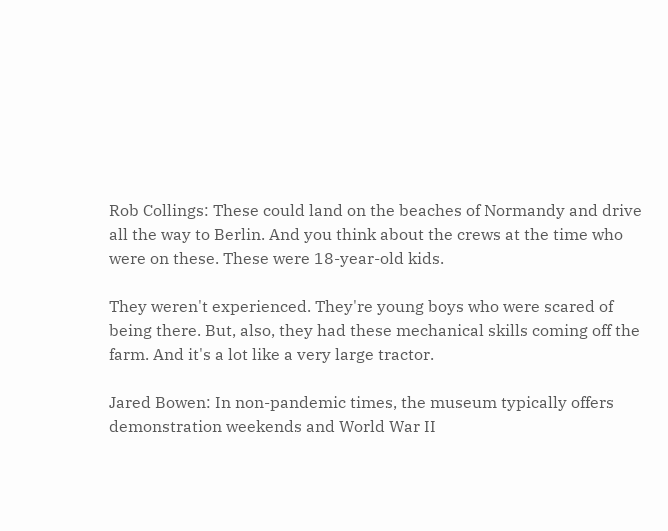Rob Collings: These could land on the beaches of Normandy and drive all the way to Berlin. And you think about the crews at the time who were on these. These were 18-year-old kids.

They weren't experienced. They're young boys who were scared of being there. But, also, they had these mechanical skills coming off the farm. And it's a lot like a very large tractor.

Jared Bowen: In non-pandemic times, the museum typically offers demonstration weekends and World War II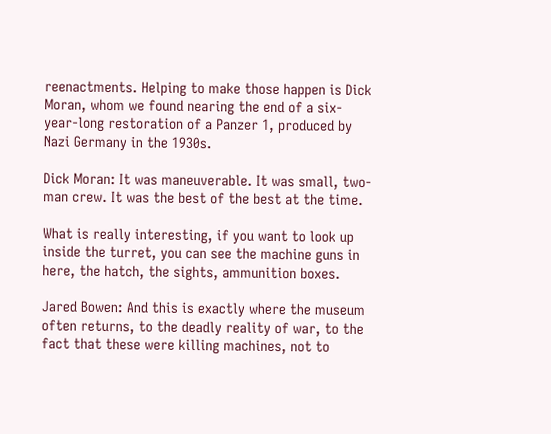reenactments. Helping to make those happen is Dick Moran, whom we found nearing the end of a six-year-long restoration of a Panzer 1, produced by Nazi Germany in the 1930s.

Dick Moran: It was maneuverable. It was small, two-man crew. It was the best of the best at the time.

What is really interesting, if you want to look up inside the turret, you can see the machine guns in here, the hatch, the sights, ammunition boxes.

Jared Bowen: And this is exactly where the museum often returns, to the deadly reality of war, to the fact that these were killing machines, not to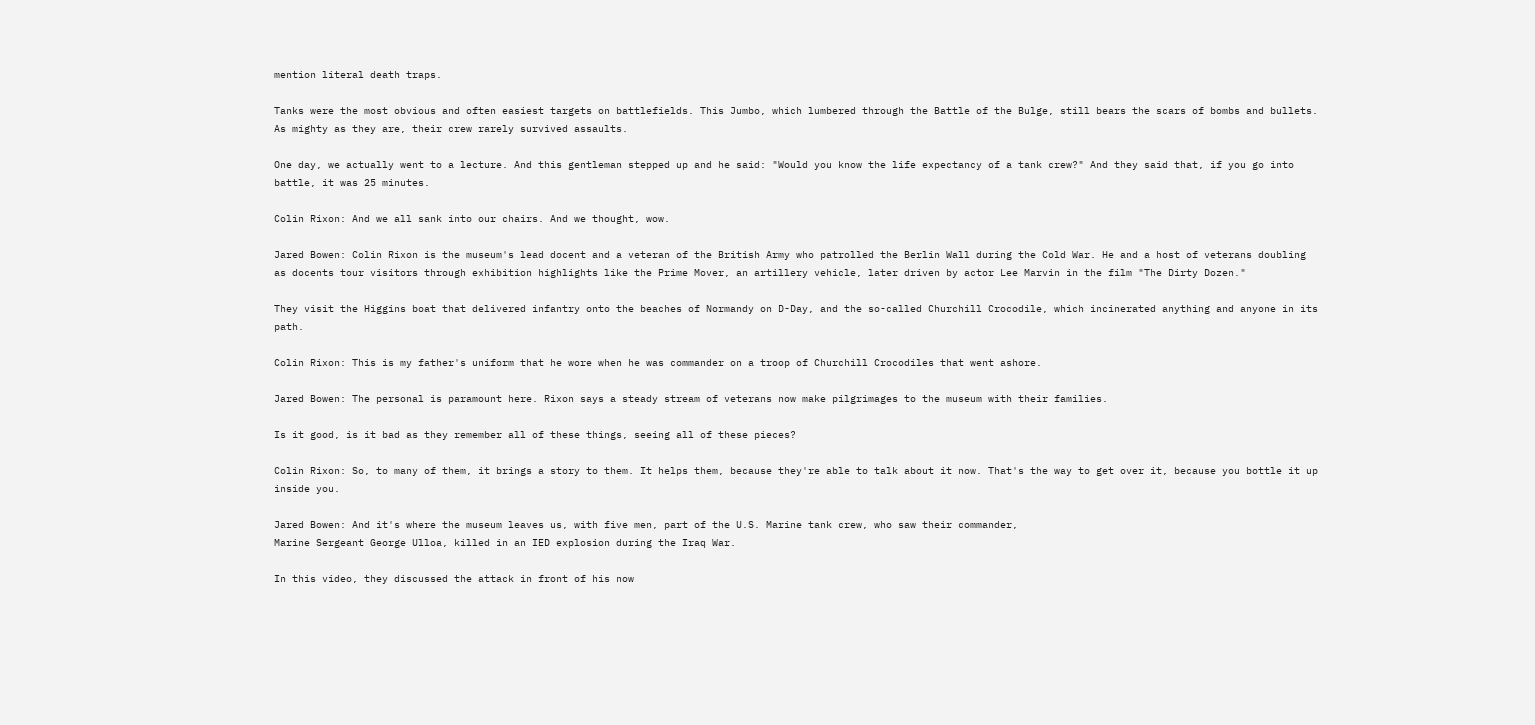mention literal death traps.

Tanks were the most obvious and often easiest targets on battlefields. This Jumbo, which lumbered through the Battle of the Bulge, still bears the scars of bombs and bullets. As mighty as they are, their crew rarely survived assaults.

One day, we actually went to a lecture. And this gentleman stepped up and he said: "Would you know the life expectancy of a tank crew?" And they said that, if you go into battle, it was 25 minutes.

Colin Rixon: And we all sank into our chairs. And we thought, wow.

Jared Bowen: Colin Rixon is the museum's lead docent and a veteran of the British Army who patrolled the Berlin Wall during the Cold War. He and a host of veterans doubling as docents tour visitors through exhibition highlights like the Prime Mover, an artillery vehicle, later driven by actor Lee Marvin in the film "The Dirty Dozen."

They visit the Higgins boat that delivered infantry onto the beaches of Normandy on D-Day, and the so-called Churchill Crocodile, which incinerated anything and anyone in its path.

Colin Rixon: This is my father's uniform that he wore when he was commander on a troop of Churchill Crocodiles that went ashore.

Jared Bowen: The personal is paramount here. Rixon says a steady stream of veterans now make pilgrimages to the museum with their families.

Is it good, is it bad as they remember all of these things, seeing all of these pieces?

Colin Rixon: So, to many of them, it brings a story to them. It helps them, because they're able to talk about it now. That's the way to get over it, because you bottle it up inside you.

Jared Bowen: And it's where the museum leaves us, with five men, part of the U.S. Marine tank crew, who saw their commander,
Marine Sergeant George Ulloa, killed in an IED explosion during the Iraq War.

In this video, they discussed the attack in front of his now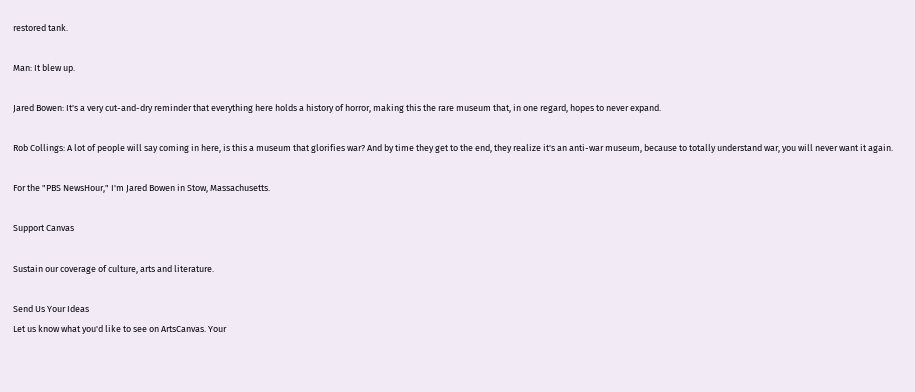restored tank.

Man: It blew up.

Jared Bowen: It's a very cut-and-dry reminder that everything here holds a history of horror, making this the rare museum that, in one regard, hopes to never expand.

Rob Collings: A lot of people will say coming in here, is this a museum that glorifies war? And by time they get to the end, they realize it's an anti-war museum, because to totally understand war, you will never want it again.

For the "PBS NewsHour," I'm Jared Bowen in Stow, Massachusetts.

Support Canvas

Sustain our coverage of culture, arts and literature.

Send Us Your Ideas
Let us know what you'd like to see on ArtsCanvas. Your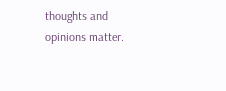thoughts and opinions matter.